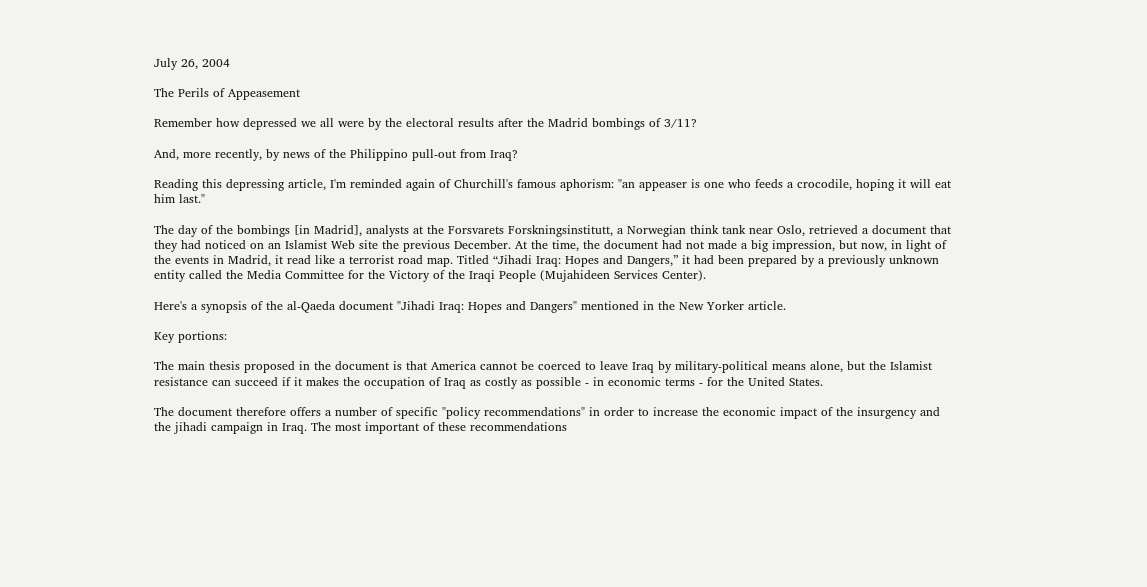July 26, 2004

The Perils of Appeasement

Remember how depressed we all were by the electoral results after the Madrid bombings of 3/11?

And, more recently, by news of the Philippino pull-out from Iraq?

Reading this depressing article, I'm reminded again of Churchill's famous aphorism: "an appeaser is one who feeds a crocodile, hoping it will eat him last."

The day of the bombings [in Madrid], analysts at the Forsvarets Forskningsinstitutt, a Norwegian think tank near Oslo, retrieved a document that they had noticed on an Islamist Web site the previous December. At the time, the document had not made a big impression, but now, in light of the events in Madrid, it read like a terrorist road map. Titled “Jihadi Iraq: Hopes and Dangers,” it had been prepared by a previously unknown entity called the Media Committee for the Victory of the Iraqi People (Mujahideen Services Center).

Here's a synopsis of the al-Qaeda document "Jihadi Iraq: Hopes and Dangers" mentioned in the New Yorker article.

Key portions:

The main thesis proposed in the document is that America cannot be coerced to leave Iraq by military-political means alone, but the Islamist resistance can succeed if it makes the occupation of Iraq as costly as possible - in economic terms - for the United States.

The document therefore offers a number of specific "policy recommendations" in order to increase the economic impact of the insurgency and the jihadi campaign in Iraq. The most important of these recommendations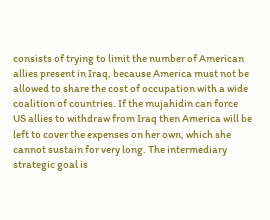consists of trying to limit the number of American allies present in Iraq, because America must not be allowed to share the cost of occupation with a wide coalition of countries. If the mujahidin can force US allies to withdraw from Iraq then America will be left to cover the expenses on her own, which she cannot sustain for very long. The intermediary strategic goal is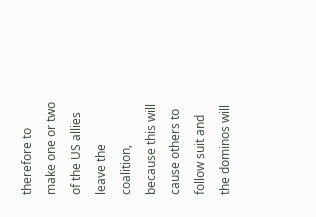therefore to make one or two of the US allies leave the coalition, because this will cause others to follow suit and the dominos will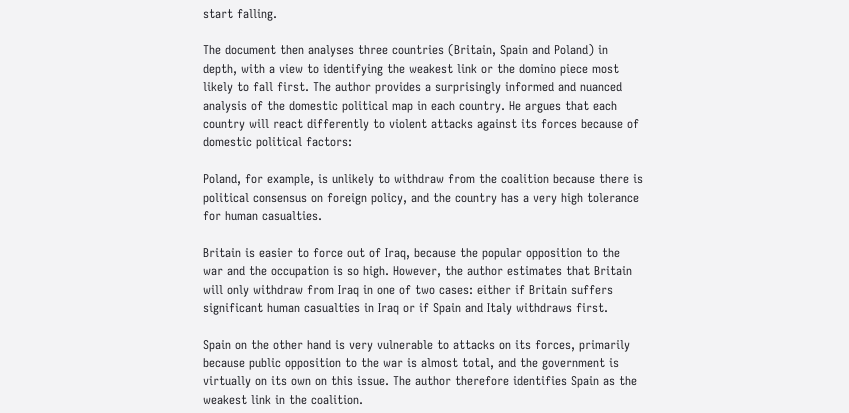start falling.

The document then analyses three countries (Britain, Spain and Poland) in depth, with a view to identifying the weakest link or the domino piece most likely to fall first. The author provides a surprisingly informed and nuanced analysis of the domestic political map in each country. He argues that each country will react differently to violent attacks against its forces because of domestic political factors:

Poland, for example, is unlikely to withdraw from the coalition because there is political consensus on foreign policy, and the country has a very high tolerance for human casualties.

Britain is easier to force out of Iraq, because the popular opposition to the war and the occupation is so high. However, the author estimates that Britain will only withdraw from Iraq in one of two cases: either if Britain suffers significant human casualties in Iraq or if Spain and Italy withdraws first.

Spain on the other hand is very vulnerable to attacks on its forces, primarily because public opposition to the war is almost total, and the government is virtually on its own on this issue. The author therefore identifies Spain as the weakest link in the coalition.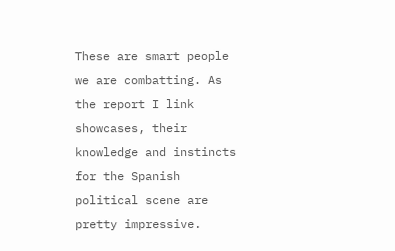These are smart people we are combatting. As the report I link showcases, their knowledge and instincts for the Spanish political scene are pretty impressive.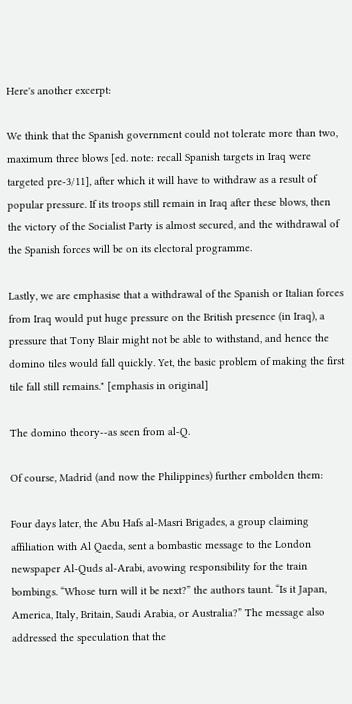Here's another excerpt:

We think that the Spanish government could not tolerate more than two, maximum three blows [ed. note: recall Spanish targets in Iraq were targeted pre-3/11], after which it will have to withdraw as a result of popular pressure. If its troops still remain in Iraq after these blows, then the victory of the Socialist Party is almost secured, and the withdrawal of the Spanish forces will be on its electoral programme.

Lastly, we are emphasise that a withdrawal of the Spanish or Italian forces from Iraq would put huge pressure on the British presence (in Iraq), a pressure that Tony Blair might not be able to withstand, and hence the domino tiles would fall quickly. Yet, the basic problem of making the first tile fall still remains." [emphasis in original]

The domino theory--as seen from al-Q.

Of course, Madrid (and now the Philippines) further embolden them:

Four days later, the Abu Hafs al-Masri Brigades, a group claiming affiliation with Al Qaeda, sent a bombastic message to the London newspaper Al-Quds al-Arabi, avowing responsibility for the train bombings. “Whose turn will it be next?” the authors taunt. “Is it Japan, America, Italy, Britain, Saudi Arabia, or Australia?” The message also addressed the speculation that the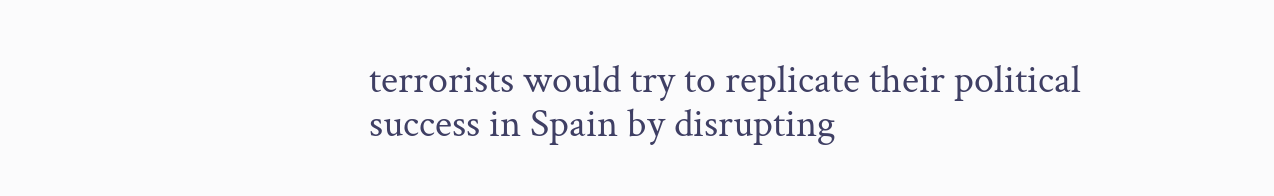terrorists would try to replicate their political success in Spain by disrupting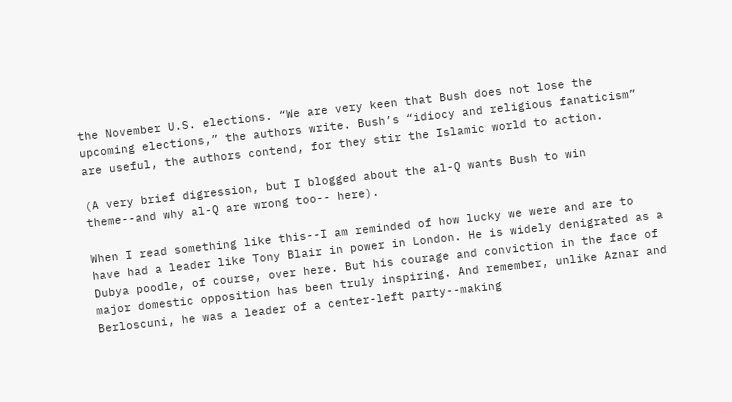the November U.S. elections. “We are very keen that Bush does not lose the upcoming elections,” the authors write. Bush’s “idiocy and religious fanaticism” are useful, the authors contend, for they stir the Islamic world to action.

(A very brief digression, but I blogged about the al-Q wants Bush to win theme--and why al-Q are wrong too-- here).

When I read something like this--I am reminded of how lucky we were and are to have had a leader like Tony Blair in power in London. He is widely denigrated as a Dubya poodle, of course, over here. But his courage and conviction in the face of major domestic opposition has been truly inspiring. And remember, unlike Aznar and Berloscuni, he was a leader of a center-left party--making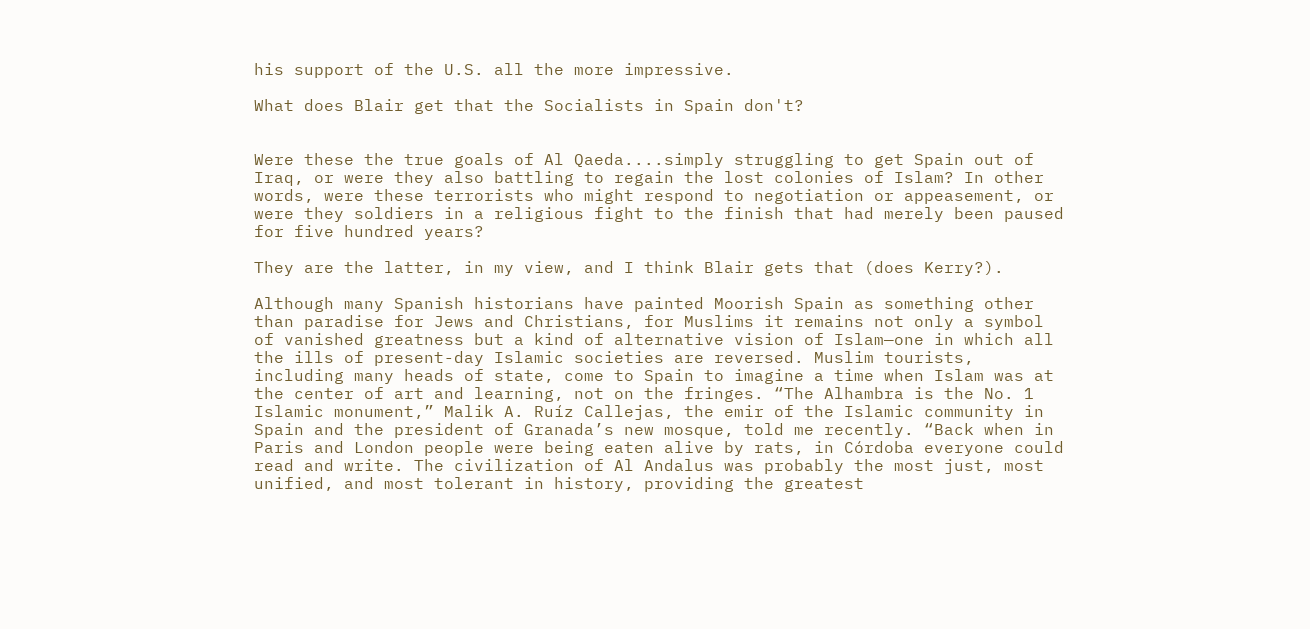his support of the U.S. all the more impressive.

What does Blair get that the Socialists in Spain don't?


Were these the true goals of Al Qaeda....simply struggling to get Spain out of Iraq, or were they also battling to regain the lost colonies of Islam? In other words, were these terrorists who might respond to negotiation or appeasement, or were they soldiers in a religious fight to the finish that had merely been paused for five hundred years?

They are the latter, in my view, and I think Blair gets that (does Kerry?).

Although many Spanish historians have painted Moorish Spain as something other than paradise for Jews and Christians, for Muslims it remains not only a symbol of vanished greatness but a kind of alternative vision of Islam—one in which all the ills of present-day Islamic societies are reversed. Muslim tourists, including many heads of state, come to Spain to imagine a time when Islam was at the center of art and learning, not on the fringes. “The Alhambra is the No. 1 Islamic monument,” Malik A. Ruíz Callejas, the emir of the Islamic community in Spain and the president of Granada’s new mosque, told me recently. “Back when in Paris and London people were being eaten alive by rats, in Córdoba everyone could read and write. The civilization of Al Andalus was probably the most just, most unified, and most tolerant in history, providing the greatest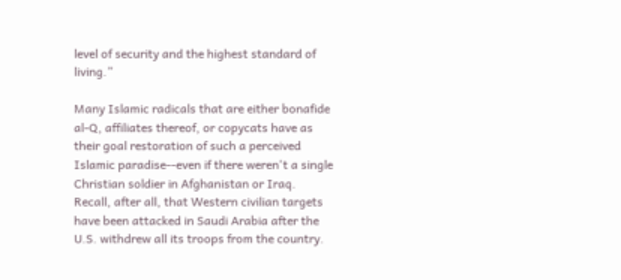level of security and the highest standard of living.”

Many Islamic radicals that are either bonafide al-Q, affiliates thereof, or copycats have as their goal restoration of such a perceived Islamic paradise--even if there weren't a single Christian soldier in Afghanistan or Iraq. Recall, after all, that Western civilian targets have been attacked in Saudi Arabia after the U.S. withdrew all its troops from the country.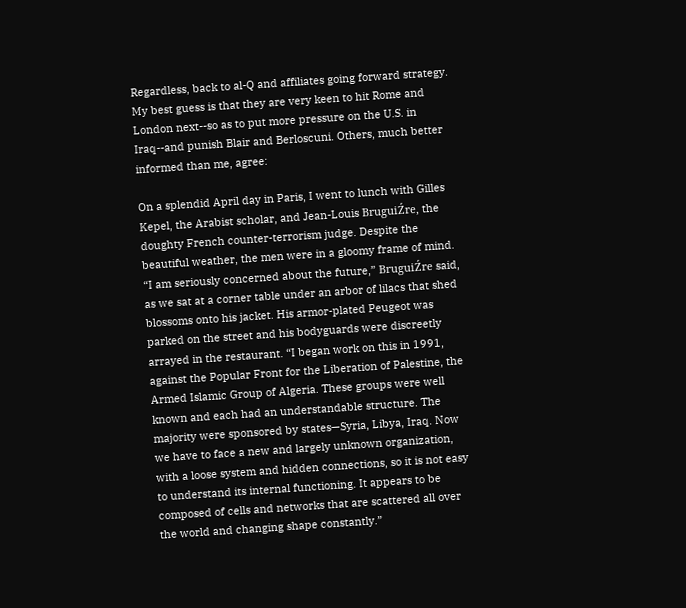Regardless, back to al-Q and affiliates going forward strategy. My best guess is that they are very keen to hit Rome and London next--so as to put more pressure on the U.S. in Iraq--and punish Blair and Berloscuni. Others, much better informed than me, agree:

On a splendid April day in Paris, I went to lunch with Gilles Kepel, the Arabist scholar, and Jean-Louis BruguiŹre, the doughty French counter-terrorism judge. Despite the beautiful weather, the men were in a gloomy frame of mind. “I am seriously concerned about the future,” BruguiŹre said, as we sat at a corner table under an arbor of lilacs that shed blossoms onto his jacket. His armor-plated Peugeot was parked on the street and his bodyguards were discreetly arrayed in the restaurant. “I began work on this in 1991, against the Popular Front for the Liberation of Palestine, the Armed Islamic Group of Algeria. These groups were well known and each had an understandable structure. The majority were sponsored by states—Syria, Libya, Iraq. Now we have to face a new and largely unknown organization, with a loose system and hidden connections, so it is not easy to understand its internal functioning. It appears to be composed of cells and networks that are scattered all over the world and changing shape constantly.”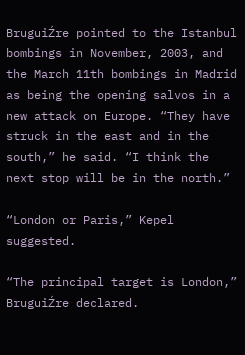BruguiŹre pointed to the Istanbul bombings in November, 2003, and the March 11th bombings in Madrid as being the opening salvos in a new attack on Europe. “They have struck in the east and in the south,” he said. “I think the next stop will be in the north.”

“London or Paris,” Kepel suggested.

“The principal target is London,” BruguiŹre declared.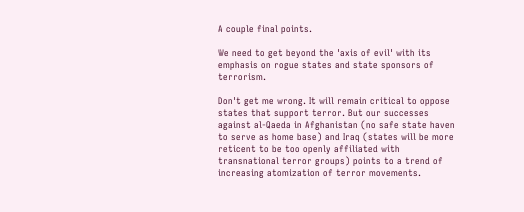A couple final points.

We need to get beyond the 'axis of evil' with its emphasis on rogue states and state sponsors of terrorism.

Don't get me wrong. It will remain critical to oppose states that support terror. But our successes against al-Qaeda in Afghanistan (no safe state haven to serve as home base) and Iraq (states will be more reticent to be too openly affiliated with transnational terror groups) points to a trend of increasing atomization of terror movements.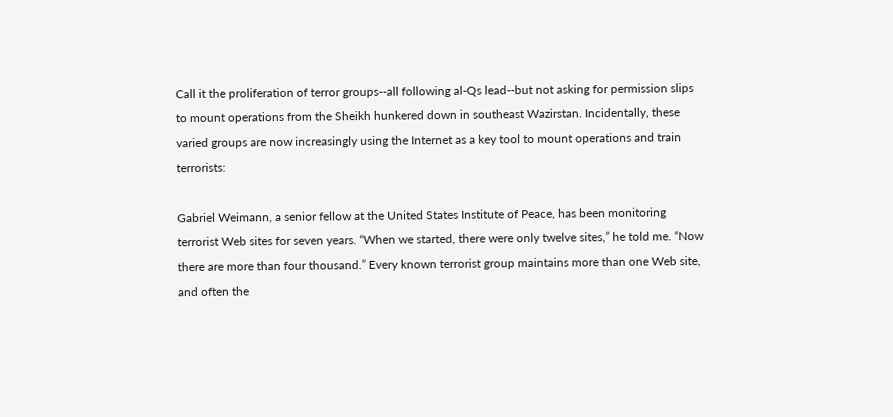Call it the proliferation of terror groups--all following al-Qs lead--but not asking for permission slips to mount operations from the Sheikh hunkered down in southeast Wazirstan. Incidentally, these varied groups are now increasingly using the Internet as a key tool to mount operations and train terrorists:

Gabriel Weimann, a senior fellow at the United States Institute of Peace, has been monitoring terrorist Web sites for seven years. “When we started, there were only twelve sites,” he told me. “Now there are more than four thousand.” Every known terrorist group maintains more than one Web site, and often the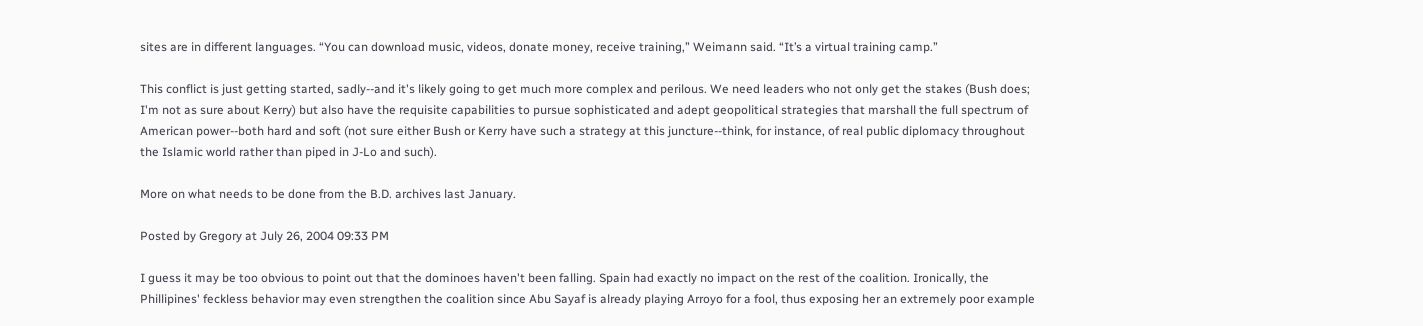sites are in different languages. “You can download music, videos, donate money, receive training,” Weimann said. “It’s a virtual training camp.”

This conflict is just getting started, sadly--and it's likely going to get much more complex and perilous. We need leaders who not only get the stakes (Bush does; I'm not as sure about Kerry) but also have the requisite capabilities to pursue sophisticated and adept geopolitical strategies that marshall the full spectrum of American power--both hard and soft (not sure either Bush or Kerry have such a strategy at this juncture--think, for instance, of real public diplomacy throughout the Islamic world rather than piped in J-Lo and such).

More on what needs to be done from the B.D. archives last January.

Posted by Gregory at July 26, 2004 09:33 PM

I guess it may be too obvious to point out that the dominoes haven't been falling. Spain had exactly no impact on the rest of the coalition. Ironically, the Phillipines' feckless behavior may even strengthen the coalition since Abu Sayaf is already playing Arroyo for a fool, thus exposing her an extremely poor example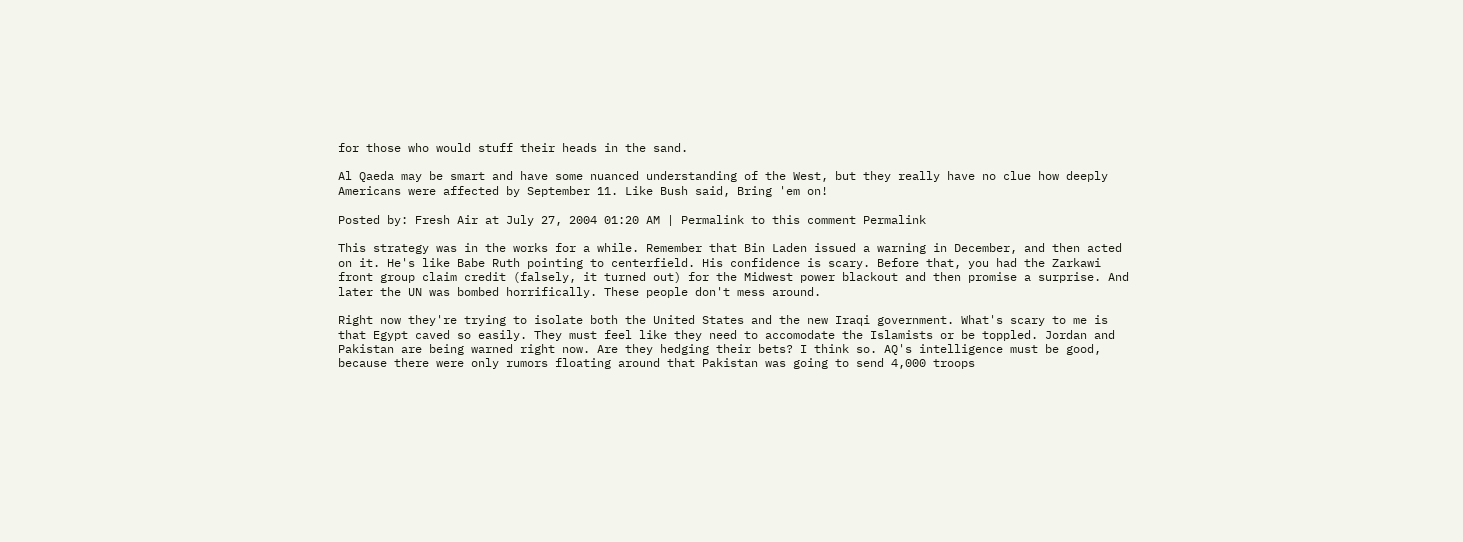for those who would stuff their heads in the sand.

Al Qaeda may be smart and have some nuanced understanding of the West, but they really have no clue how deeply Americans were affected by September 11. Like Bush said, Bring 'em on!

Posted by: Fresh Air at July 27, 2004 01:20 AM | Permalink to this comment Permalink

This strategy was in the works for a while. Remember that Bin Laden issued a warning in December, and then acted on it. He's like Babe Ruth pointing to centerfield. His confidence is scary. Before that, you had the Zarkawi front group claim credit (falsely, it turned out) for the Midwest power blackout and then promise a surprise. And later the UN was bombed horrifically. These people don't mess around.

Right now they're trying to isolate both the United States and the new Iraqi government. What's scary to me is that Egypt caved so easily. They must feel like they need to accomodate the Islamists or be toppled. Jordan and Pakistan are being warned right now. Are they hedging their bets? I think so. AQ's intelligence must be good, because there were only rumors floating around that Pakistan was going to send 4,000 troops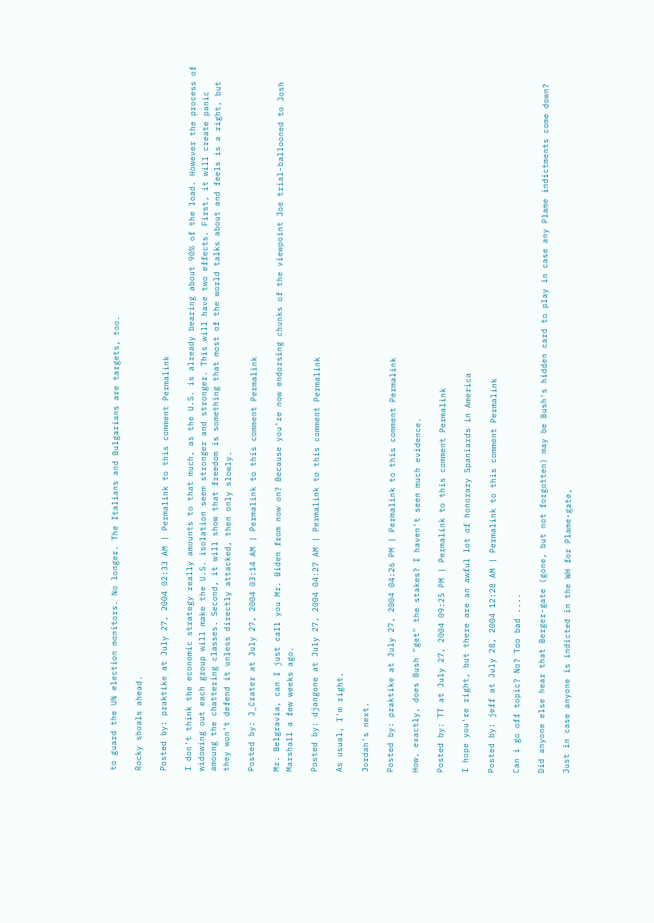to guard the UN election monitors. No longer. The Italians and Bulgarians are targets, too.

Rocky shoals ahead.

Posted by: praktike at July 27, 2004 02:33 AM | Permalink to this comment Permalink

I don't think the economic strategy really amounts to that much, as the U.S. is already bearing about 90% of the load. However the process of widowing out each group will make the U.S. isolation seem stronger and stronger. This will have two effects. First, it will create panic amoung the chattering classes. Second, it will show that freedom is something that most of the world talks about and feels is a right, but they won't defend it unless directly attacked, then only slowly.

Posted by: J_Crater at July 27, 2004 03:14 AM | Permalink to this comment Permalink

Mr. Belgravia, can I just call you Mr. Biden from now on? Because you're now endorsing chunks of the viewpoint Joe trial-ballooned to Josh Marshall a few weeks ago.

Posted by: djangone at July 27, 2004 04:27 AM | Permalink to this comment Permalink

As usual, I'm right.

Jordan's next.

Posted by: praktike at July 27, 2004 04:26 PM | Permalink to this comment Permalink

How, exactly, does Bush "get" the stakes? I haven't seen much evidence.

Posted by: TT at July 27, 2004 09:25 PM | Permalink to this comment Permalink

I hope you're right, but there are an awful lot of honorary Spaniards in America

Posted by: jeff at July 28, 2004 12:28 AM | Permalink to this comment Permalink

Can i go off topic? No? Too bad ....

Did anyone else hear that Berger-gate (gone, but not forgotten) may be Bush's hidden card to play in case any Plame indictments come down?

Just in case anyone is indicted in the WH for Plame-gate,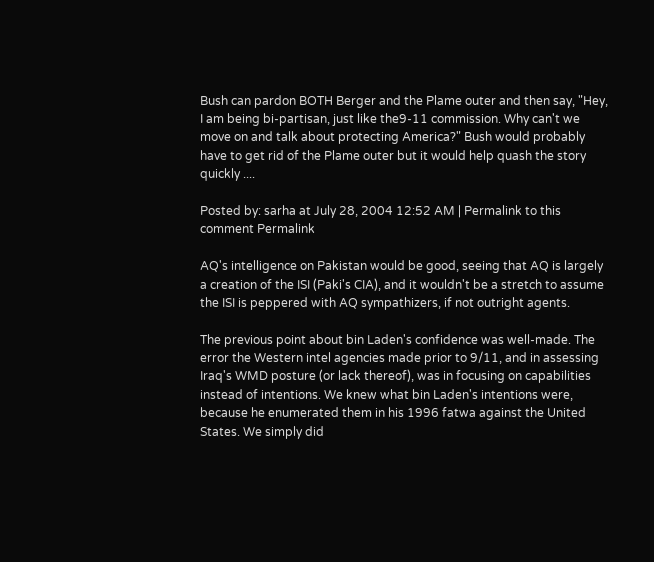Bush can pardon BOTH Berger and the Plame outer and then say, "Hey, I am being bi-partisan, just like the9-11 commission. Why can't we move on and talk about protecting America?" Bush would probably have to get rid of the Plame outer but it would help quash the story quickly ....

Posted by: sarha at July 28, 2004 12:52 AM | Permalink to this comment Permalink

AQ's intelligence on Pakistan would be good, seeing that AQ is largely a creation of the ISI (Paki's CIA), and it wouldn't be a stretch to assume the ISI is peppered with AQ sympathizers, if not outright agents.

The previous point about bin Laden's confidence was well-made. The error the Western intel agencies made prior to 9/11, and in assessing Iraq's WMD posture (or lack thereof), was in focusing on capabilities instead of intentions. We knew what bin Laden's intentions were, because he enumerated them in his 1996 fatwa against the United States. We simply did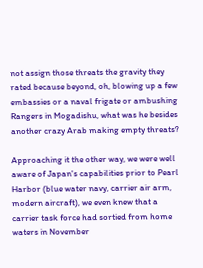not assign those threats the gravity they rated because beyond, oh, blowing up a few embassies or a naval frigate or ambushing Rangers in Mogadishu, what was he besides another crazy Arab making empty threats?

Approaching it the other way, we were well aware of Japan's capabilities prior to Pearl Harbor (blue water navy, carrier air arm, modern aircraft), we even knew that a carrier task force had sortied from home waters in November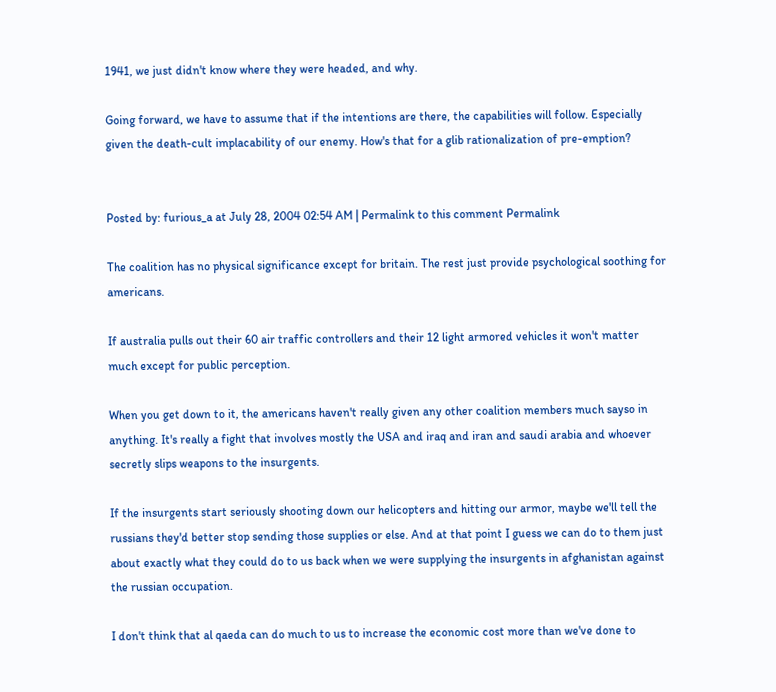1941, we just didn't know where they were headed, and why.

Going forward, we have to assume that if the intentions are there, the capabilities will follow. Especially given the death-cult implacability of our enemy. How's that for a glib rationalization of pre-emption?


Posted by: furious_a at July 28, 2004 02:54 AM | Permalink to this comment Permalink

The coalition has no physical significance except for britain. The rest just provide psychological soothing for americans.

If australia pulls out their 60 air traffic controllers and their 12 light armored vehicles it won't matter much except for public perception.

When you get down to it, the americans haven't really given any other coalition members much sayso in anything. It's really a fight that involves mostly the USA and iraq and iran and saudi arabia and whoever secretly slips weapons to the insurgents.

If the insurgents start seriously shooting down our helicopters and hitting our armor, maybe we'll tell the russians they'd better stop sending those supplies or else. And at that point I guess we can do to them just about exactly what they could do to us back when we were supplying the insurgents in afghanistan against the russian occupation.

I don't think that al qaeda can do much to us to increase the economic cost more than we've done to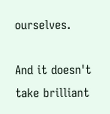ourselves.

And it doesn't take brilliant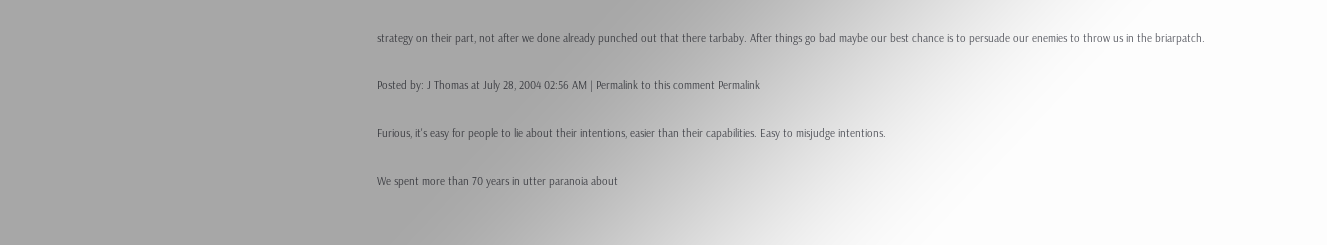strategy on their part, not after we done already punched out that there tarbaby. After things go bad maybe our best chance is to persuade our enemies to throw us in the briarpatch.

Posted by: J Thomas at July 28, 2004 02:56 AM | Permalink to this comment Permalink

Furious, it's easy for people to lie about their intentions, easier than their capabilities. Easy to misjudge intentions.

We spent more than 70 years in utter paranoia about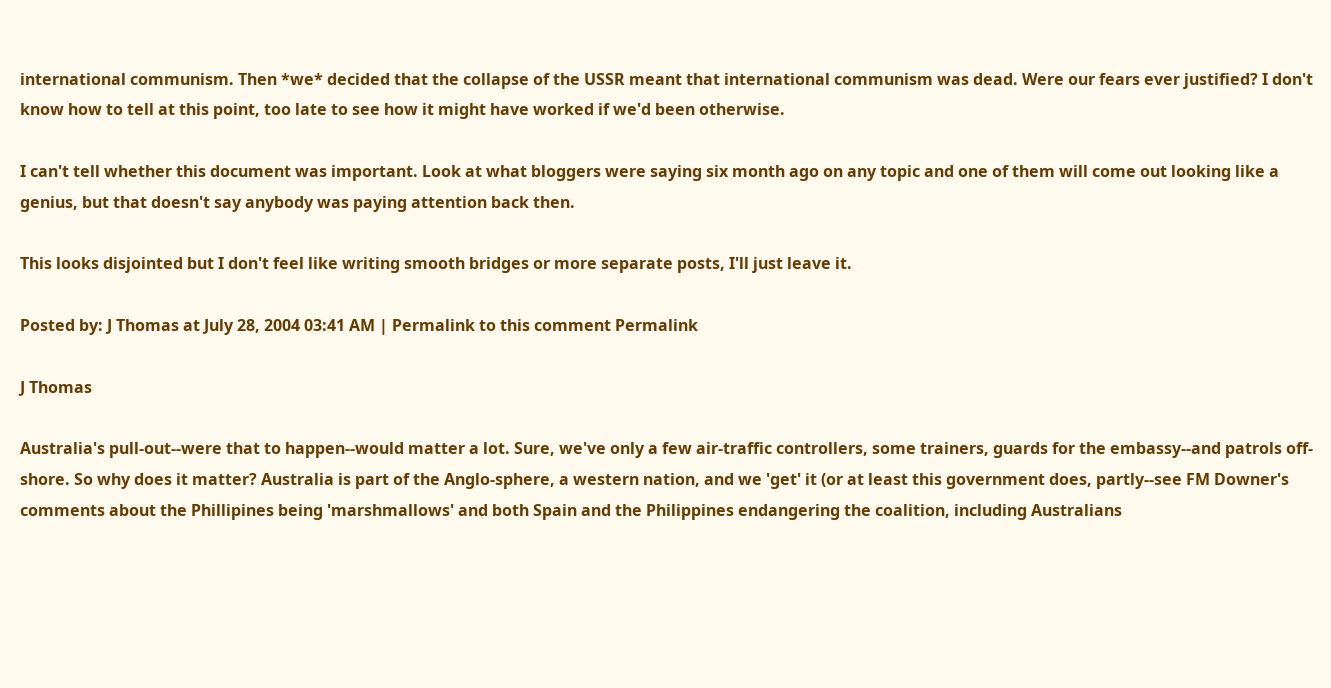international communism. Then *we* decided that the collapse of the USSR meant that international communism was dead. Were our fears ever justified? I don't know how to tell at this point, too late to see how it might have worked if we'd been otherwise.

I can't tell whether this document was important. Look at what bloggers were saying six month ago on any topic and one of them will come out looking like a genius, but that doesn't say anybody was paying attention back then.

This looks disjointed but I don't feel like writing smooth bridges or more separate posts, I'll just leave it.

Posted by: J Thomas at July 28, 2004 03:41 AM | Permalink to this comment Permalink

J Thomas

Australia's pull-out--were that to happen--would matter a lot. Sure, we've only a few air-traffic controllers, some trainers, guards for the embassy--and patrols off-shore. So why does it matter? Australia is part of the Anglo-sphere, a western nation, and we 'get' it (or at least this government does, partly--see FM Downer's comments about the Phillipines being 'marshmallows' and both Spain and the Philippines endangering the coalition, including Australians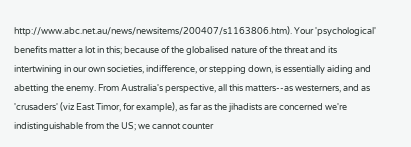http://www.abc.net.au/news/newsitems/200407/s1163806.htm). Your 'psychological' benefits matter a lot in this; because of the globalised nature of the threat and its intertwining in our own societies, indifference, or stepping down, is essentially aiding and abetting the enemy. From Australia's perspective, all this matters--as westerners, and as 'crusaders' (viz East Timor, for example), as far as the jihadists are concerned we're indistinguishable from the US; we cannot counter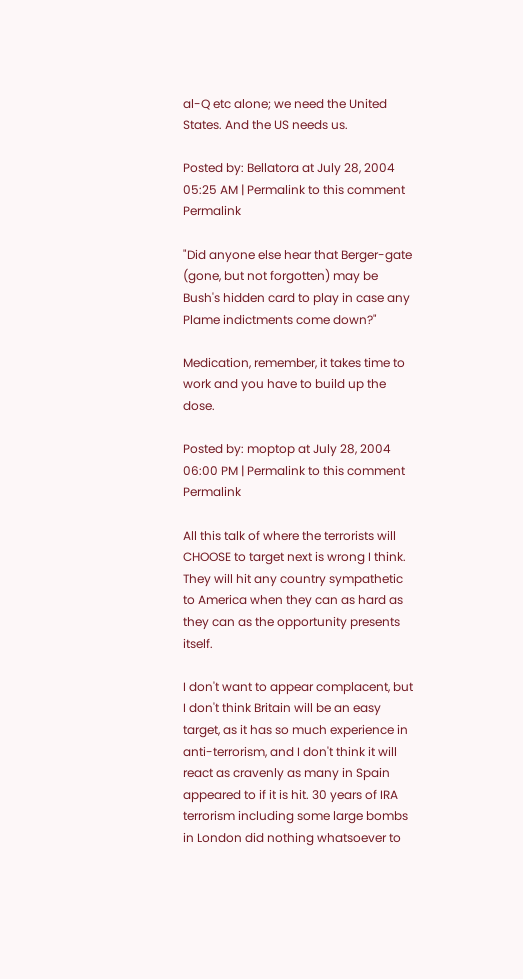al-Q etc alone; we need the United States. And the US needs us.

Posted by: Bellatora at July 28, 2004 05:25 AM | Permalink to this comment Permalink

"Did anyone else hear that Berger-gate (gone, but not forgotten) may be Bush's hidden card to play in case any Plame indictments come down?"

Medication, remember, it takes time to work and you have to build up the dose.

Posted by: moptop at July 28, 2004 06:00 PM | Permalink to this comment Permalink

All this talk of where the terrorists will CHOOSE to target next is wrong I think. They will hit any country sympathetic to America when they can as hard as they can as the opportunity presents itself.

I don't want to appear complacent, but I don't think Britain will be an easy target, as it has so much experience in anti-terrorism, and I don't think it will react as cravenly as many in Spain appeared to if it is hit. 30 years of IRA terrorism including some large bombs in London did nothing whatsoever to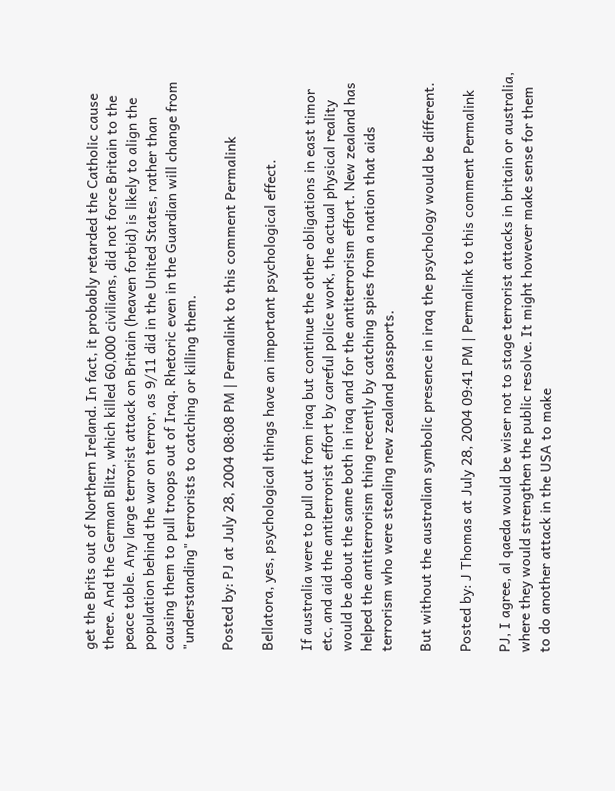get the Brits out of Northern Ireland. In fact, it probably retarded the Catholic cause there. And the German Blitz, which killed 60,000 civilians, did not force Britain to the peace table. Any large terrorist attack on Britain (heaven forbid) is likely to align the population behind the war on terror, as 9/11 did in the United States, rather than causing them to pull troops out of Iraq. Rhetoric even in the Guardian will change from "understanding" terrorists to catching or killing them.

Posted by: PJ at July 28, 2004 08:08 PM | Permalink to this comment Permalink

Bellatora, yes, psychological things have an important psychological effect.

If australia were to pull out from iraq but continue the other obligations in east timor etc, and aid the antiterrorist effort by careful police work, the actual physical reality would be about the same both in iraq and for the antiterrorism effort. New zealand has helped the antiterrorism thing recently by catching spies from a nation that aids terrorism who were stealing new zealand passports.

But without the australian symbolic presence in iraq the psychology would be different.

Posted by: J Thomas at July 28, 2004 09:41 PM | Permalink to this comment Permalink

PJ, I agree, al qaeda would be wiser not to stage terrorist attacks in britain or australia, where they would strengthen the public resolve. It might however make sense for them to do another attack in the USA to make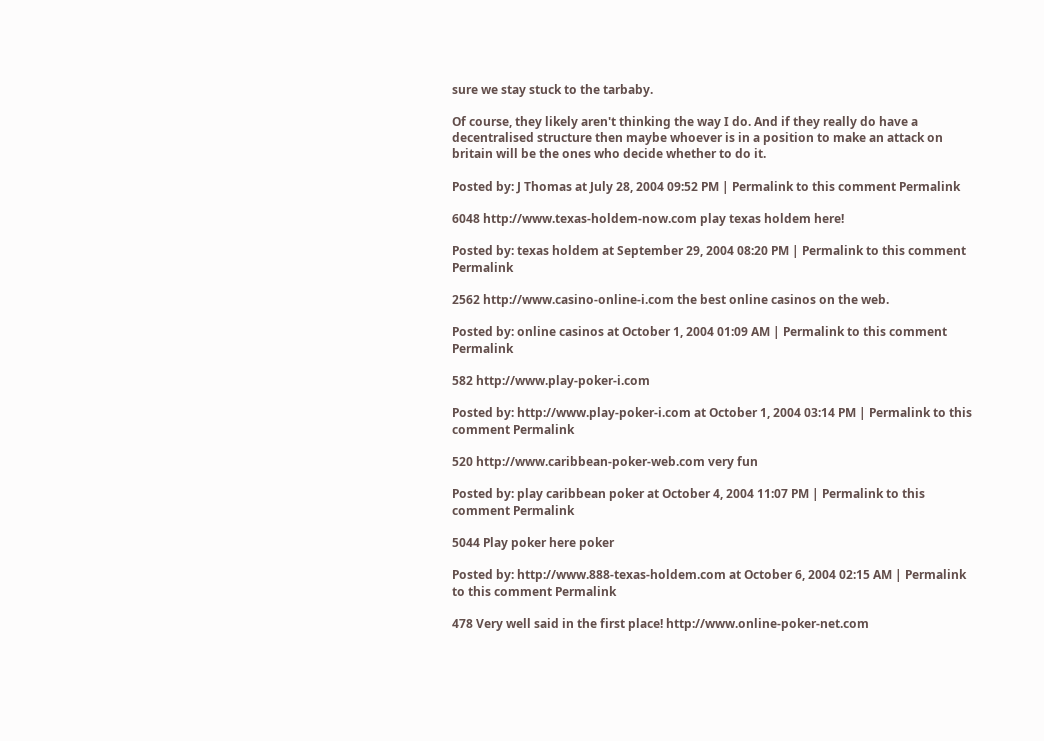sure we stay stuck to the tarbaby.

Of course, they likely aren't thinking the way I do. And if they really do have a decentralised structure then maybe whoever is in a position to make an attack on britain will be the ones who decide whether to do it.

Posted by: J Thomas at July 28, 2004 09:52 PM | Permalink to this comment Permalink

6048 http://www.texas-holdem-now.com play texas holdem here!

Posted by: texas holdem at September 29, 2004 08:20 PM | Permalink to this comment Permalink

2562 http://www.casino-online-i.com the best online casinos on the web.

Posted by: online casinos at October 1, 2004 01:09 AM | Permalink to this comment Permalink

582 http://www.play-poker-i.com

Posted by: http://www.play-poker-i.com at October 1, 2004 03:14 PM | Permalink to this comment Permalink

520 http://www.caribbean-poker-web.com very fun

Posted by: play caribbean poker at October 4, 2004 11:07 PM | Permalink to this comment Permalink

5044 Play poker here poker

Posted by: http://www.888-texas-holdem.com at October 6, 2004 02:15 AM | Permalink to this comment Permalink

478 Very well said in the first place! http://www.online-poker-net.com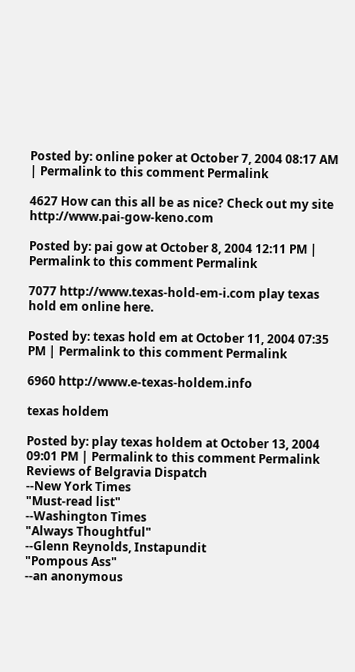Posted by: online poker at October 7, 2004 08:17 AM | Permalink to this comment Permalink

4627 How can this all be as nice? Check out my site http://www.pai-gow-keno.com

Posted by: pai gow at October 8, 2004 12:11 PM | Permalink to this comment Permalink

7077 http://www.texas-hold-em-i.com play texas hold em online here.

Posted by: texas hold em at October 11, 2004 07:35 PM | Permalink to this comment Permalink

6960 http://www.e-texas-holdem.info

texas holdem

Posted by: play texas holdem at October 13, 2004 09:01 PM | Permalink to this comment Permalink
Reviews of Belgravia Dispatch
--New York Times
"Must-read list"
--Washington Times
"Always Thoughtful"
--Glenn Reynolds, Instapundit
"Pompous Ass"
--an anonymous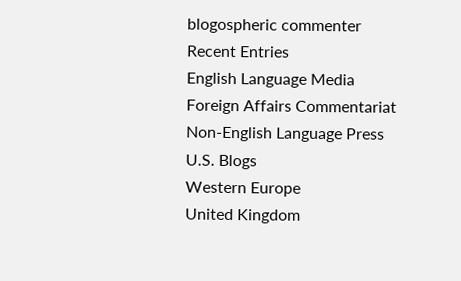blogospheric commenter
Recent Entries
English Language Media
Foreign Affairs Commentariat
Non-English Language Press
U.S. Blogs
Western Europe
United Kingdom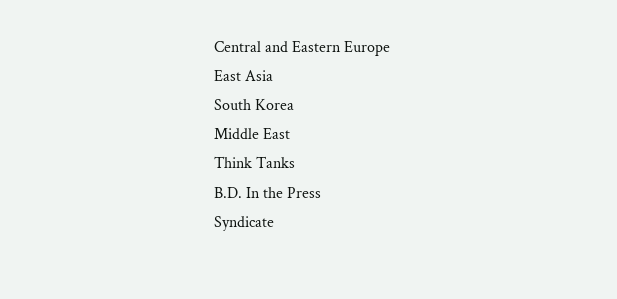Central and Eastern Europe
East Asia
South Korea
Middle East
Think Tanks
B.D. In the Press
Syndicate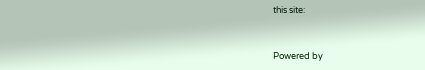this site:


Powered by